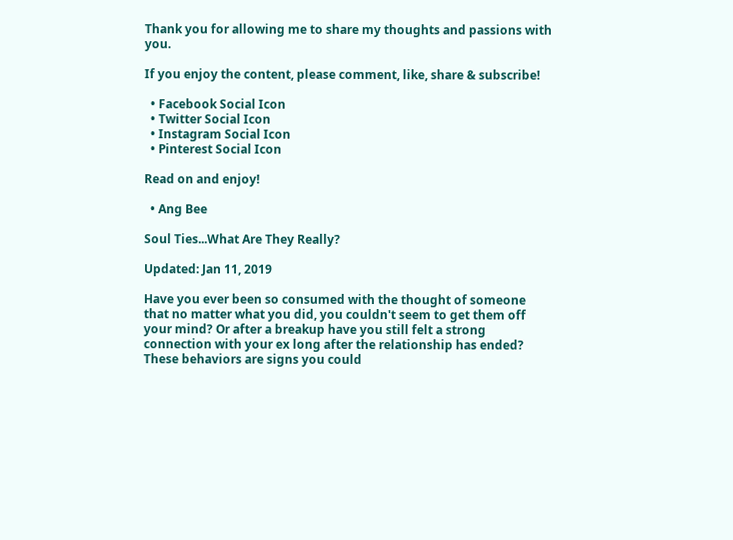Thank you for allowing me to share my thoughts and passions with you.

If you enjoy the content, please comment, like, share & subscribe!

  • Facebook Social Icon
  • Twitter Social Icon
  • Instagram Social Icon
  • Pinterest Social Icon

Read on and enjoy!

  • Ang Bee

Soul Ties...What Are They Really?

Updated: Jan 11, 2019

Have you ever been so consumed with the thought of someone that no matter what you did, you couldn't seem to get them off your mind? Or after a breakup have you still felt a strong connection with your ex long after the relationship has ended? These behaviors are signs you could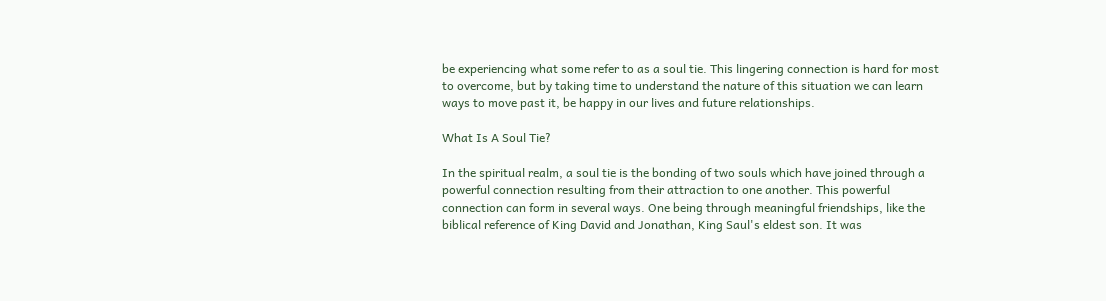be experiencing what some refer to as a soul tie. This lingering connection is hard for most to overcome, but by taking time to understand the nature of this situation we can learn ways to move past it, be happy in our lives and future relationships.

What Is A Soul Tie?

In the spiritual realm, a soul tie is the bonding of two souls which have joined through a powerful connection resulting from their attraction to one another. This powerful connection can form in several ways. One being through meaningful friendships, like the biblical reference of King David and Jonathan, King Saul's eldest son. It was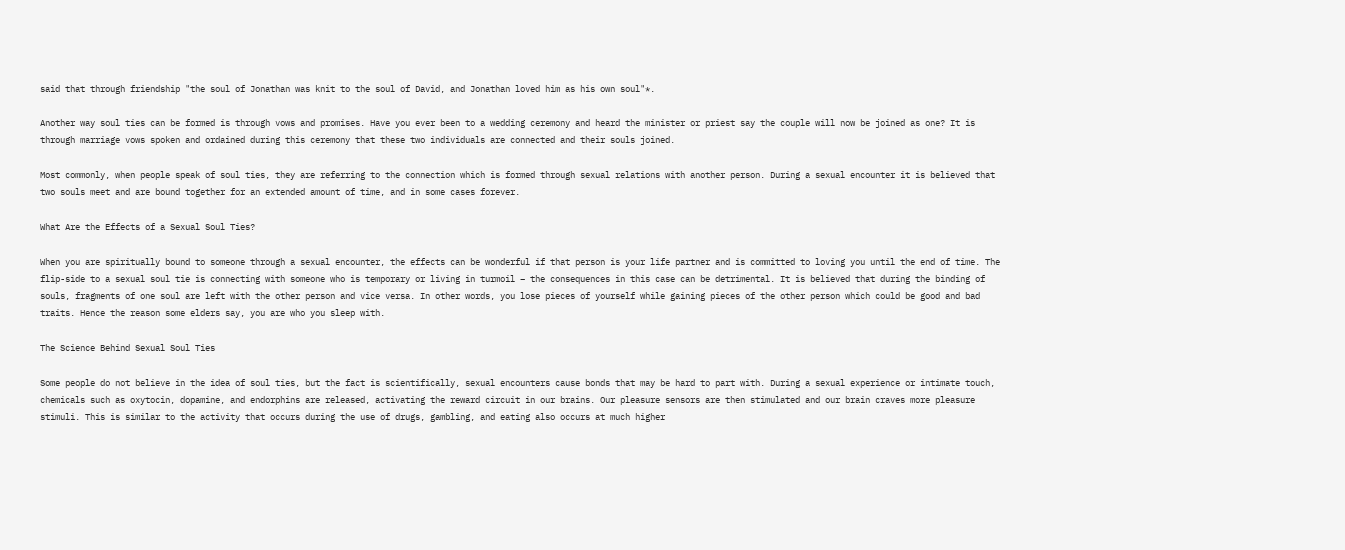said that through friendship "the soul of Jonathan was knit to the soul of David, and Jonathan loved him as his own soul"*.

Another way soul ties can be formed is through vows and promises. Have you ever been to a wedding ceremony and heard the minister or priest say the couple will now be joined as one? It is through marriage vows spoken and ordained during this ceremony that these two individuals are connected and their souls joined.

Most commonly, when people speak of soul ties, they are referring to the connection which is formed through sexual relations with another person. During a sexual encounter it is believed that two souls meet and are bound together for an extended amount of time, and in some cases forever.

What Are the Effects of a Sexual Soul Ties?

When you are spiritually bound to someone through a sexual encounter, the effects can be wonderful if that person is your life partner and is committed to loving you until the end of time. The flip-side to a sexual soul tie is connecting with someone who is temporary or living in turmoil – the consequences in this case can be detrimental. It is believed that during the binding of souls, fragments of one soul are left with the other person and vice versa. In other words, you lose pieces of yourself while gaining pieces of the other person which could be good and bad traits. Hence the reason some elders say, you are who you sleep with.

The Science Behind Sexual Soul Ties

Some people do not believe in the idea of soul ties, but the fact is scientifically, sexual encounters cause bonds that may be hard to part with. During a sexual experience or intimate touch, chemicals such as oxytocin, dopamine, and endorphins are released, activating the reward circuit in our brains. Our pleasure sensors are then stimulated and our brain craves more pleasure stimuli. This is similar to the activity that occurs during the use of drugs, gambling, and eating also occurs at much higher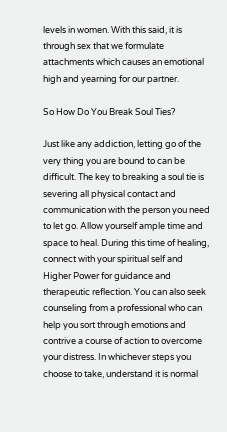levels in women. With this said, it is through sex that we formulate attachments which causes an emotional high and yearning for our partner.

So How Do You Break Soul Ties?

Just like any addiction, letting go of the very thing you are bound to can be difficult. The key to breaking a soul tie is severing all physical contact and communication with the person you need to let go. Allow yourself ample time and space to heal. During this time of healing, connect with your spiritual self and Higher Power for guidance and therapeutic reflection. You can also seek counseling from a professional who can help you sort through emotions and contrive a course of action to overcome your distress. In whichever steps you choose to take, understand it is normal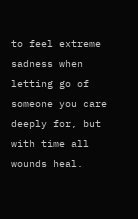to feel extreme sadness when letting go of someone you care deeply for, but with time all wounds heal.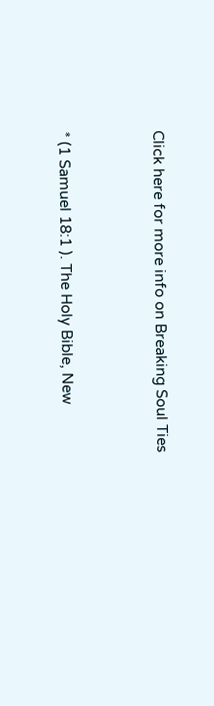Click here for more info on Breaking Soul Ties


* (1 Samuel 18:1 ). The Holy Bible, New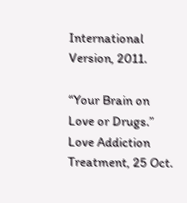International Version, 2011.

“Your Brain on Love or Drugs.” Love Addiction Treatment, 25 Oct.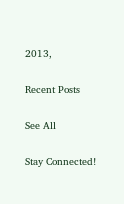2013,

Recent Posts

See All

Stay Connected!